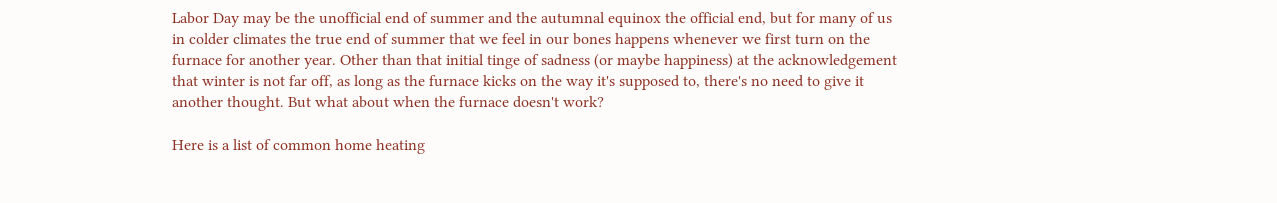Labor Day may be the unofficial end of summer and the autumnal equinox the official end, but for many of us in colder climates the true end of summer that we feel in our bones happens whenever we first turn on the furnace for another year. Other than that initial tinge of sadness (or maybe happiness) at the acknowledgement that winter is not far off, as long as the furnace kicks on the way it's supposed to, there's no need to give it another thought. But what about when the furnace doesn't work?

Here is a list of common home heating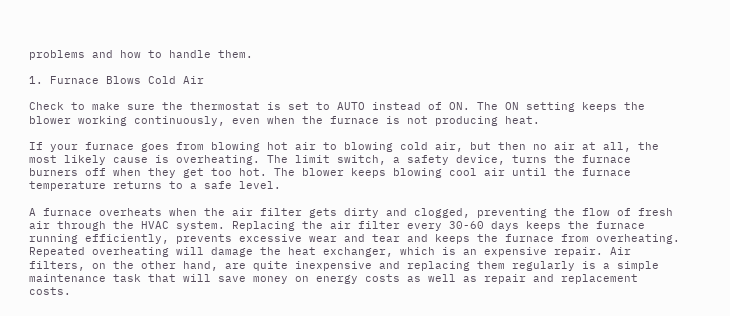problems and how to handle them.

1. Furnace Blows Cold Air

Check to make sure the thermostat is set to AUTO instead of ON. The ON setting keeps the blower working continuously, even when the furnace is not producing heat.

If your furnace goes from blowing hot air to blowing cold air, but then no air at all, the most likely cause is overheating. The limit switch, a safety device, turns the furnace burners off when they get too hot. The blower keeps blowing cool air until the furnace temperature returns to a safe level.

A furnace overheats when the air filter gets dirty and clogged, preventing the flow of fresh air through the HVAC system. Replacing the air filter every 30-60 days keeps the furnace running efficiently, prevents excessive wear and tear and keeps the furnace from overheating. Repeated overheating will damage the heat exchanger, which is an expensive repair. Air filters, on the other hand, are quite inexpensive and replacing them regularly is a simple maintenance task that will save money on energy costs as well as repair and replacement costs.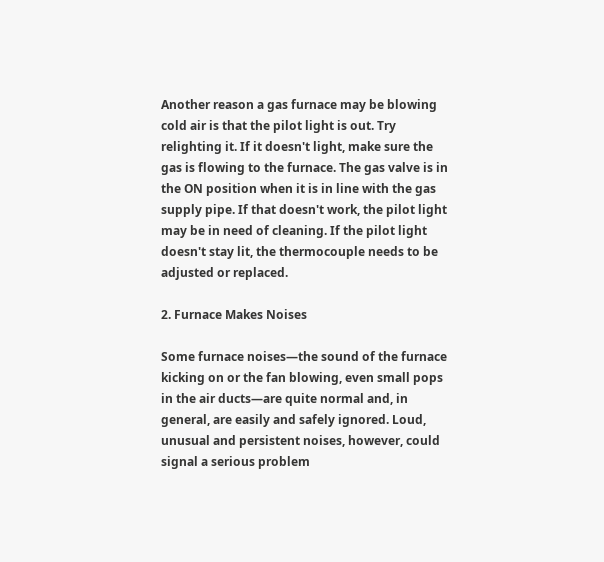Another reason a gas furnace may be blowing cold air is that the pilot light is out. Try relighting it. If it doesn't light, make sure the gas is flowing to the furnace. The gas valve is in the ON position when it is in line with the gas supply pipe. If that doesn't work, the pilot light may be in need of cleaning. If the pilot light doesn't stay lit, the thermocouple needs to be adjusted or replaced.

2. Furnace Makes Noises

Some furnace noises—the sound of the furnace kicking on or the fan blowing, even small pops in the air ducts—are quite normal and, in general, are easily and safely ignored. Loud, unusual and persistent noises, however, could signal a serious problem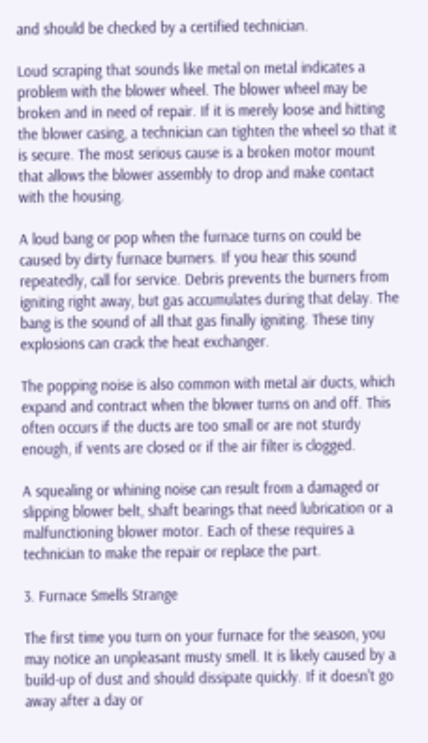and should be checked by a certified technician.

Loud scraping that sounds like metal on metal indicates a problem with the blower wheel. The blower wheel may be broken and in need of repair. If it is merely loose and hitting the blower casing, a technician can tighten the wheel so that it is secure. The most serious cause is a broken motor mount that allows the blower assembly to drop and make contact with the housing.

A loud bang or pop when the furnace turns on could be caused by dirty furnace burners. If you hear this sound repeatedly, call for service. Debris prevents the burners from igniting right away, but gas accumulates during that delay. The bang is the sound of all that gas finally igniting. These tiny explosions can crack the heat exchanger.

The popping noise is also common with metal air ducts, which expand and contract when the blower turns on and off. This often occurs if the ducts are too small or are not sturdy enough, if vents are closed or if the air filter is clogged.

A squealing or whining noise can result from a damaged or slipping blower belt, shaft bearings that need lubrication or a malfunctioning blower motor. Each of these requires a technician to make the repair or replace the part.

3. Furnace Smells Strange

The first time you turn on your furnace for the season, you may notice an unpleasant musty smell. It is likely caused by a build-up of dust and should dissipate quickly. If it doesn't go away after a day or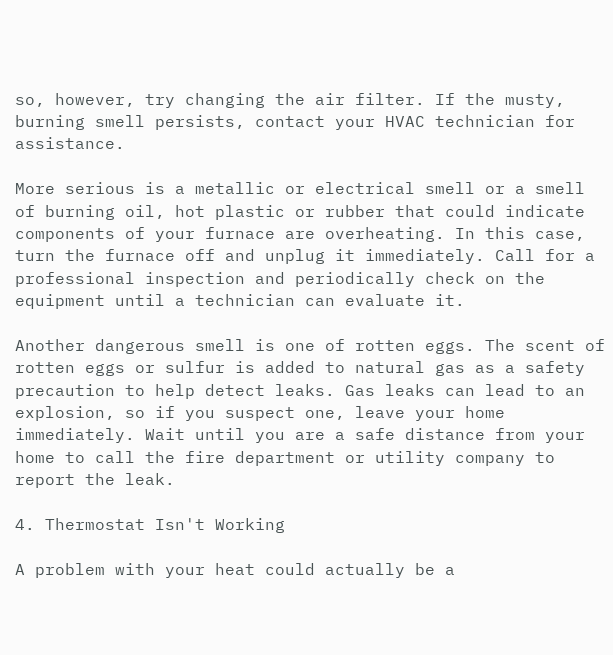so, however, try changing the air filter. If the musty, burning smell persists, contact your HVAC technician for assistance.

More serious is a metallic or electrical smell or a smell of burning oil, hot plastic or rubber that could indicate components of your furnace are overheating. In this case, turn the furnace off and unplug it immediately. Call for a professional inspection and periodically check on the equipment until a technician can evaluate it.

Another dangerous smell is one of rotten eggs. The scent of rotten eggs or sulfur is added to natural gas as a safety precaution to help detect leaks. Gas leaks can lead to an explosion, so if you suspect one, leave your home immediately. Wait until you are a safe distance from your home to call the fire department or utility company to report the leak.

4. Thermostat Isn't Working

A problem with your heat could actually be a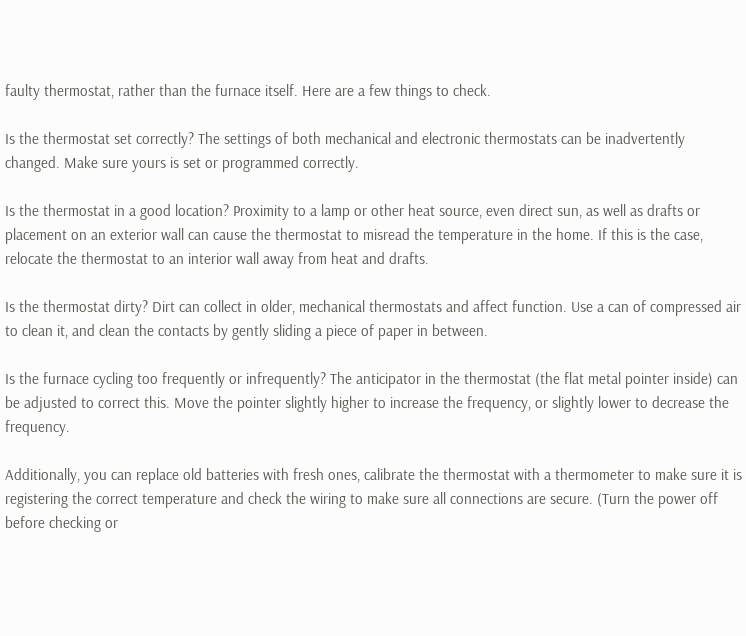faulty thermostat, rather than the furnace itself. Here are a few things to check.

Is the thermostat set correctly? The settings of both mechanical and electronic thermostats can be inadvertently changed. Make sure yours is set or programmed correctly.

Is the thermostat in a good location? Proximity to a lamp or other heat source, even direct sun, as well as drafts or placement on an exterior wall can cause the thermostat to misread the temperature in the home. If this is the case, relocate the thermostat to an interior wall away from heat and drafts.

Is the thermostat dirty? Dirt can collect in older, mechanical thermostats and affect function. Use a can of compressed air to clean it, and clean the contacts by gently sliding a piece of paper in between.

Is the furnace cycling too frequently or infrequently? The anticipator in the thermostat (the flat metal pointer inside) can be adjusted to correct this. Move the pointer slightly higher to increase the frequency, or slightly lower to decrease the frequency.

Additionally, you can replace old batteries with fresh ones, calibrate the thermostat with a thermometer to make sure it is registering the correct temperature and check the wiring to make sure all connections are secure. (Turn the power off before checking or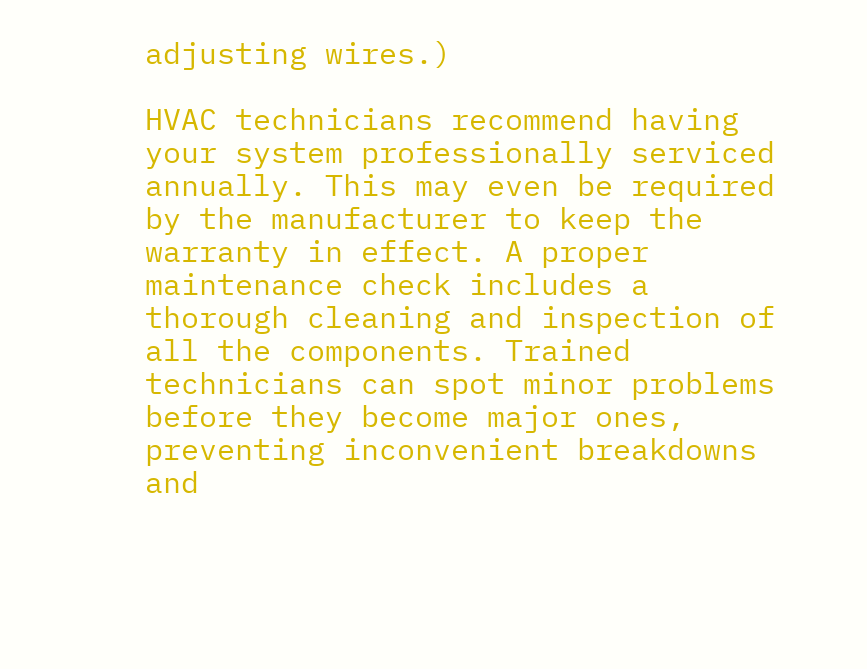adjusting wires.)

HVAC technicians recommend having your system professionally serviced annually. This may even be required by the manufacturer to keep the warranty in effect. A proper maintenance check includes a thorough cleaning and inspection of all the components. Trained technicians can spot minor problems before they become major ones, preventing inconvenient breakdowns and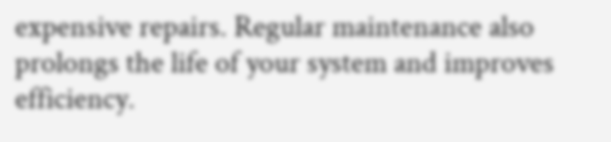expensive repairs. Regular maintenance also prolongs the life of your system and improves efficiency.